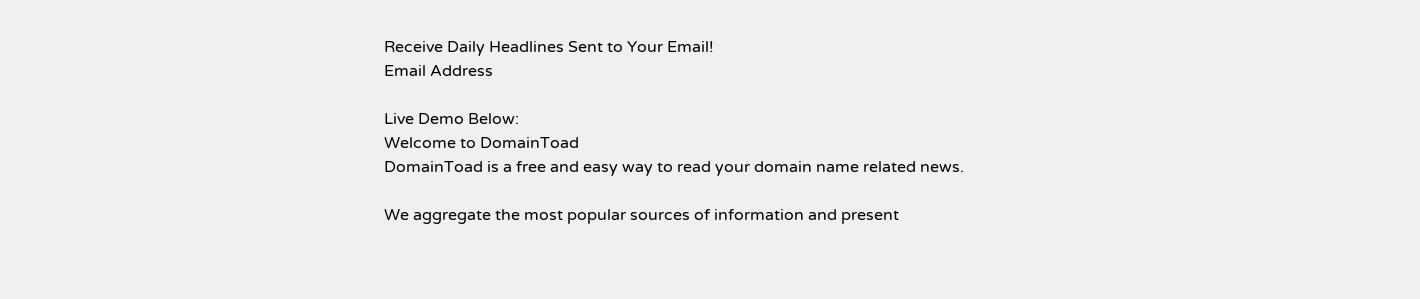Receive Daily Headlines Sent to Your Email!
Email Address

Live Demo Below:
Welcome to DomainToad
DomainToad is a free and easy way to read your domain name related news.

We aggregate the most popular sources of information and present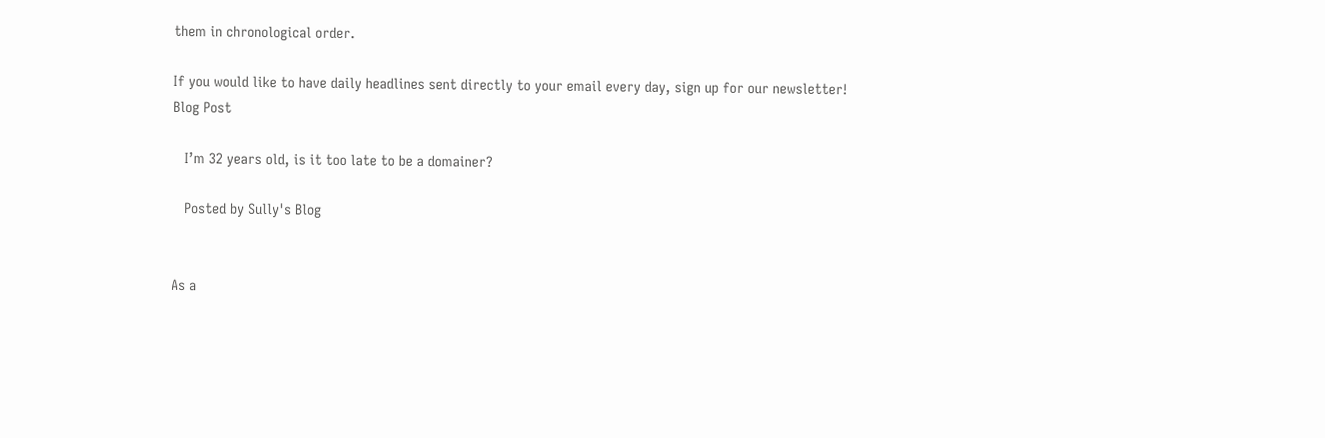them in chronological order.

If you would like to have daily headlines sent directly to your email every day, sign up for our newsletter!
Blog Post

   I’m 32 years old, is it too late to be a domainer?

   Posted by Sully's Blog


As a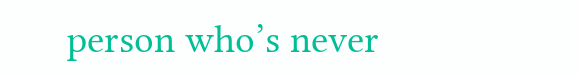person who’s never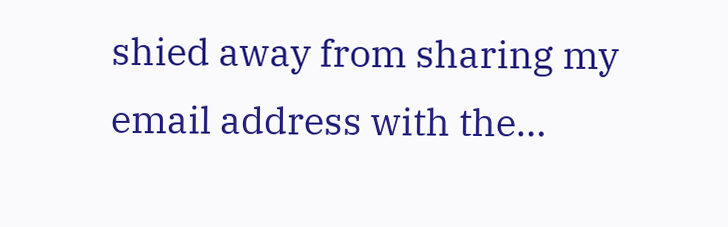shied away from sharing my email address with the…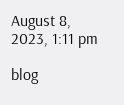August 8, 2023, 1:11 pm

blog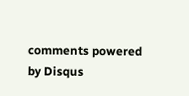comments powered by Disqus